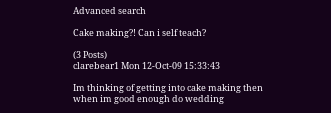Advanced search

Cake making?! Can i self teach?

(3 Posts)
clarebear1 Mon 12-Oct-09 15:33:43

Im thinking of getting into cake making then when im good enough do wedding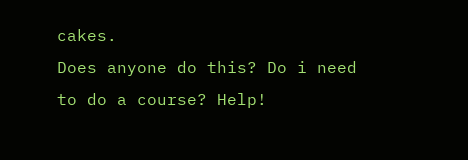cakes.
Does anyone do this? Do i need to do a course? Help!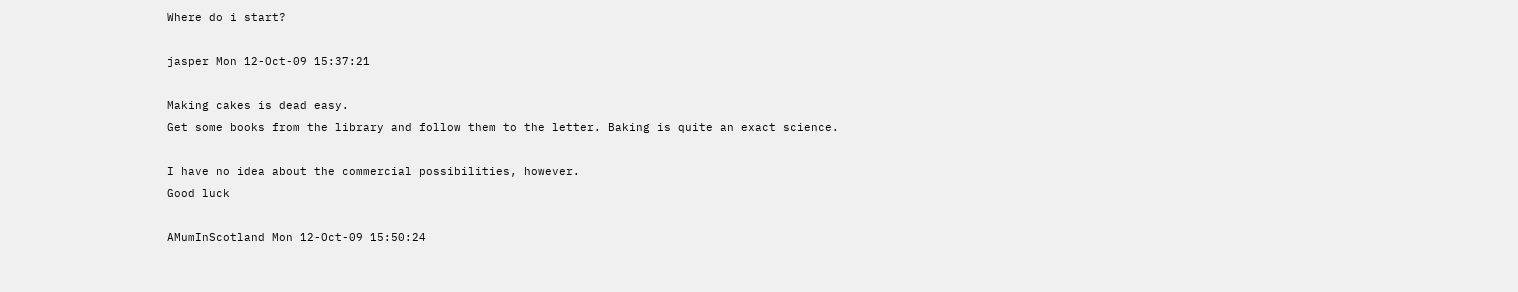Where do i start?

jasper Mon 12-Oct-09 15:37:21

Making cakes is dead easy.
Get some books from the library and follow them to the letter. Baking is quite an exact science.

I have no idea about the commercial possibilities, however.
Good luck

AMumInScotland Mon 12-Oct-09 15:50:24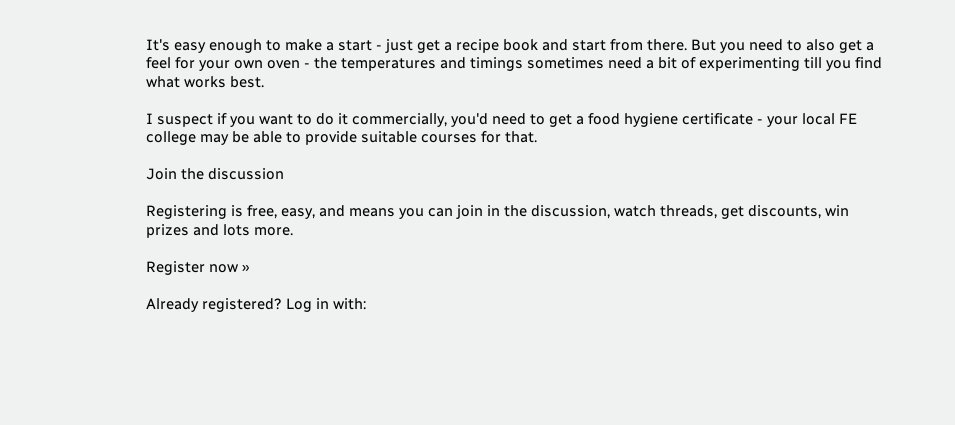It's easy enough to make a start - just get a recipe book and start from there. But you need to also get a feel for your own oven - the temperatures and timings sometimes need a bit of experimenting till you find what works best.

I suspect if you want to do it commercially, you'd need to get a food hygiene certificate - your local FE college may be able to provide suitable courses for that.

Join the discussion

Registering is free, easy, and means you can join in the discussion, watch threads, get discounts, win prizes and lots more.

Register now »

Already registered? Log in with: